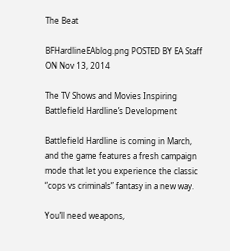The Beat

BFHardlineEAblog.png POSTED BY EA Staff ON Nov 13, 2014

The TV Shows and Movies Inspiring Battlefield Hardline’s Development

Battlefield Hardline is coming in March, and the game features a fresh campaign mode that let you experience the classic “cops vs criminals” fantasy in a new way.

You’ll need weapons,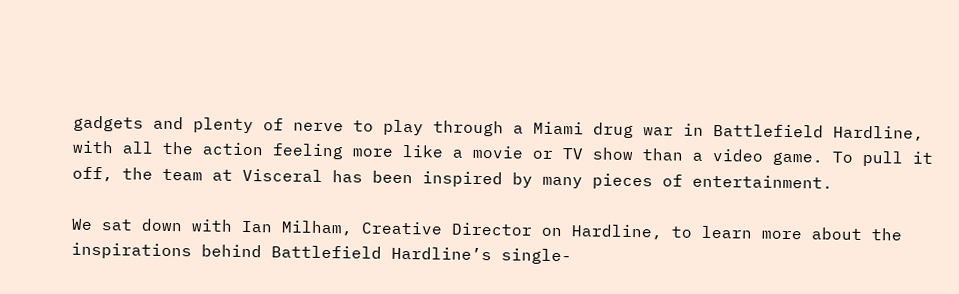gadgets and plenty of nerve to play through a Miami drug war in Battlefield Hardline, with all the action feeling more like a movie or TV show than a video game. To pull it off, the team at Visceral has been inspired by many pieces of entertainment.

We sat down with Ian Milham, Creative Director on Hardline, to learn more about the inspirations behind Battlefield Hardline’s single-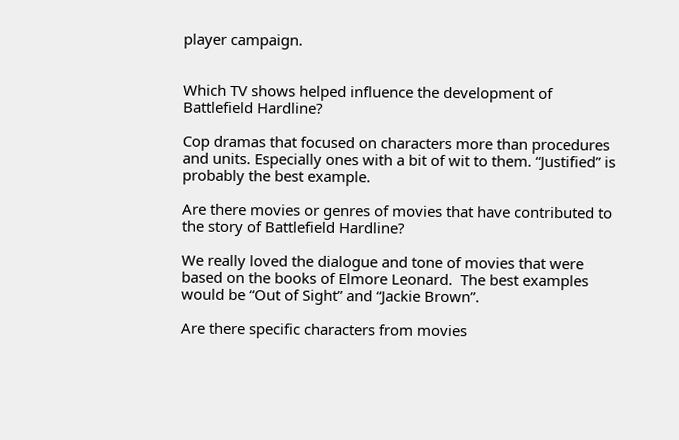player campaign.


Which TV shows helped influence the development of Battlefield Hardline?

Cop dramas that focused on characters more than procedures and units. Especially ones with a bit of wit to them. “Justified” is probably the best example.

Are there movies or genres of movies that have contributed to the story of Battlefield Hardline?

We really loved the dialogue and tone of movies that were based on the books of Elmore Leonard.  The best examples would be “Out of Sight” and “Jackie Brown”.

Are there specific characters from movies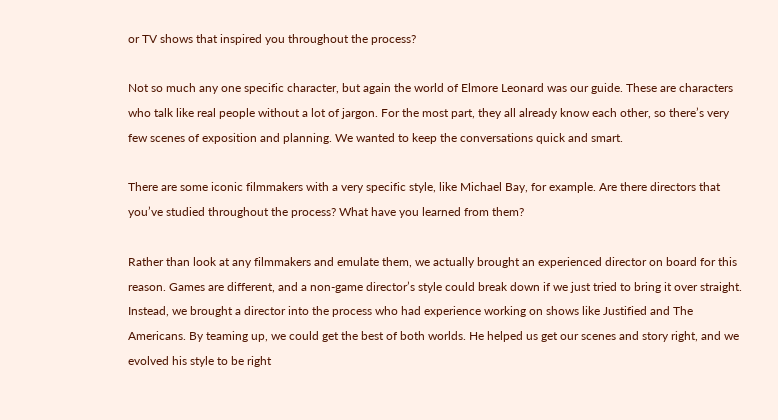or TV shows that inspired you throughout the process?

Not so much any one specific character, but again the world of Elmore Leonard was our guide. These are characters who talk like real people without a lot of jargon. For the most part, they all already know each other, so there’s very few scenes of exposition and planning. We wanted to keep the conversations quick and smart.

There are some iconic filmmakers with a very specific style, like Michael Bay, for example. Are there directors that you’ve studied throughout the process? What have you learned from them?

Rather than look at any filmmakers and emulate them, we actually brought an experienced director on board for this reason. Games are different, and a non-game director’s style could break down if we just tried to bring it over straight. Instead, we brought a director into the process who had experience working on shows like Justified and The Americans. By teaming up, we could get the best of both worlds. He helped us get our scenes and story right, and we evolved his style to be right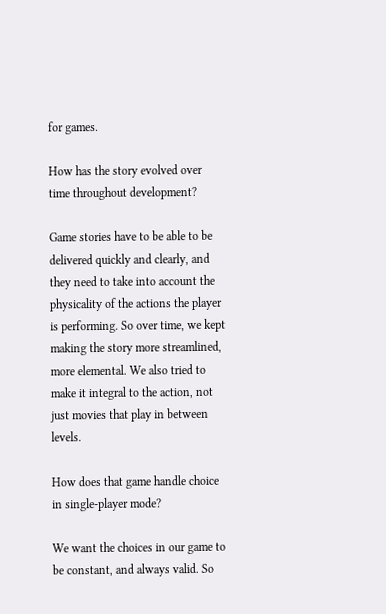for games.

How has the story evolved over time throughout development?

Game stories have to be able to be delivered quickly and clearly, and they need to take into account the physicality of the actions the player is performing. So over time, we kept making the story more streamlined, more elemental. We also tried to make it integral to the action, not just movies that play in between levels.

How does that game handle choice in single-player mode?

We want the choices in our game to be constant, and always valid. So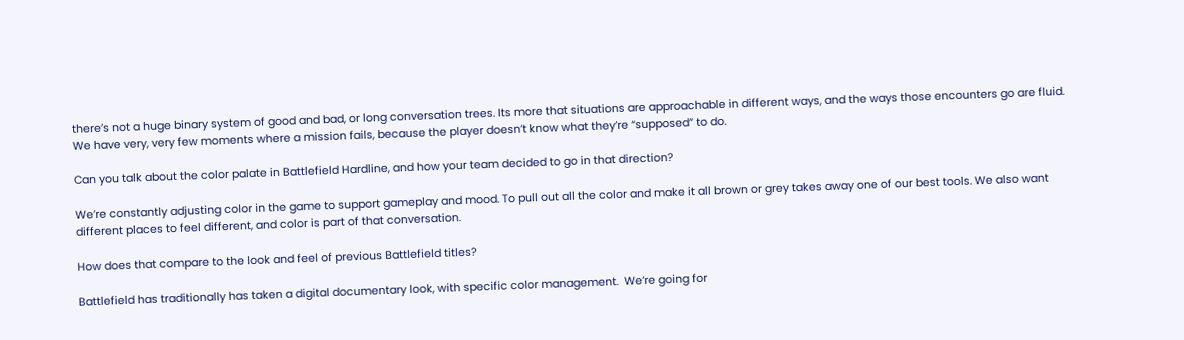there’s not a huge binary system of good and bad, or long conversation trees. Its more that situations are approachable in different ways, and the ways those encounters go are fluid. We have very, very few moments where a mission fails, because the player doesn’t know what they’re “supposed” to do.

Can you talk about the color palate in Battlefield Hardline, and how your team decided to go in that direction?

We’re constantly adjusting color in the game to support gameplay and mood. To pull out all the color and make it all brown or grey takes away one of our best tools. We also want different places to feel different, and color is part of that conversation.

How does that compare to the look and feel of previous Battlefield titles?

Battlefield has traditionally has taken a digital documentary look, with specific color management.  We’re going for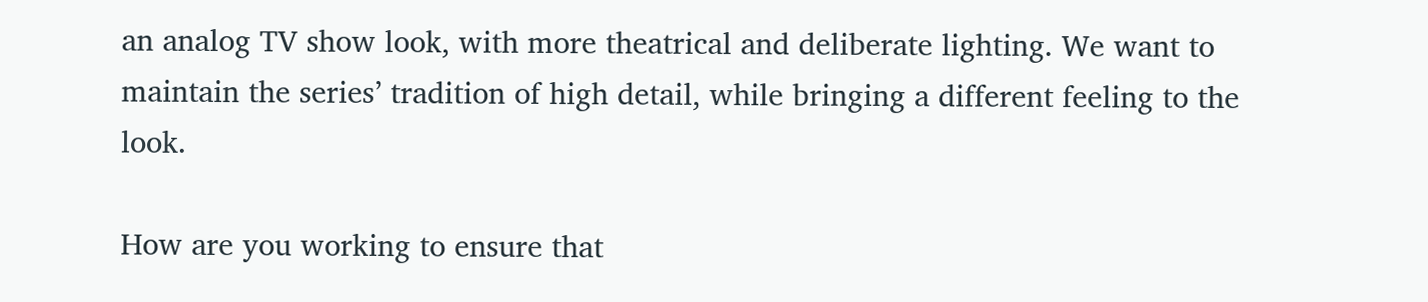an analog TV show look, with more theatrical and deliberate lighting. We want to maintain the series’ tradition of high detail, while bringing a different feeling to the look.

How are you working to ensure that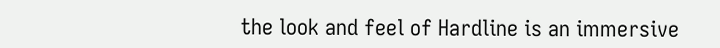the look and feel of Hardline is an immersive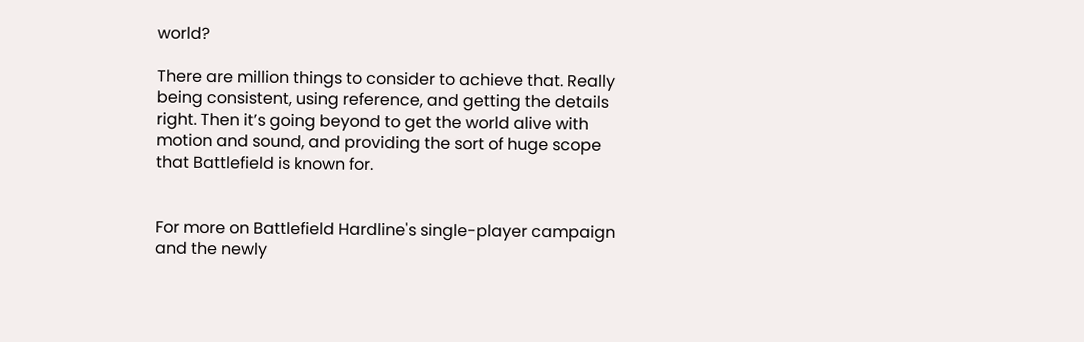world?

There are million things to consider to achieve that. Really being consistent, using reference, and getting the details right. Then it’s going beyond to get the world alive with motion and sound, and providing the sort of huge scope that Battlefield is known for.


For more on Battlefield Hardline's single-player campaign and the newly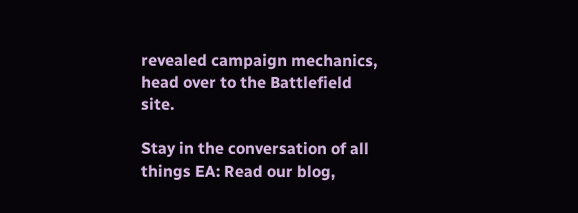revealed campaign mechanics, head over to the Battlefield site.

Stay in the conversation of all things EA: Read our blog,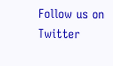Follow us on Twitter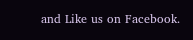and Like us on Facebook.